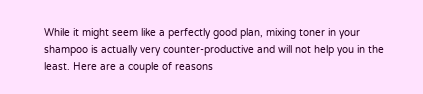While it might seem like a perfectly good plan, mixing toner in your shampoo is actually very counter-productive and will not help you in the least. Here are a couple of reasons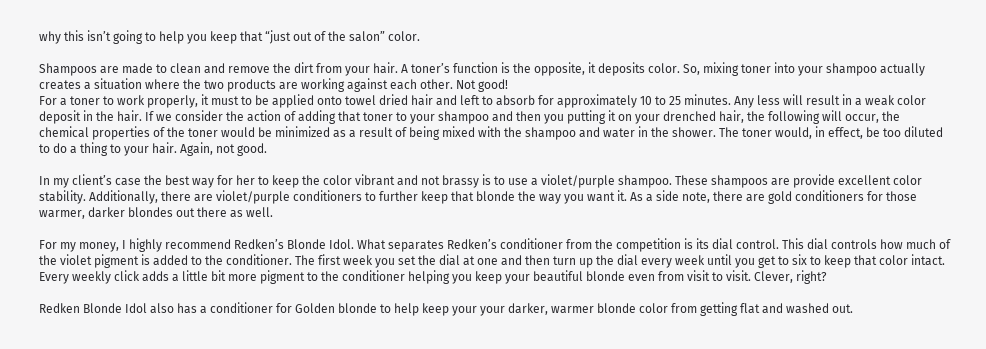why this isn’t going to help you keep that “just out of the salon” color.

Shampoos are made to clean and remove the dirt from your hair. A toner’s function is the opposite, it deposits color. So, mixing toner into your shampoo actually creates a situation where the two products are working against each other. Not good!
For a toner to work properly, it must to be applied onto towel dried hair and left to absorb for approximately 10 to 25 minutes. Any less will result in a weak color deposit in the hair. If we consider the action of adding that toner to your shampoo and then you putting it on your drenched hair, the following will occur, the chemical properties of the toner would be minimized as a result of being mixed with the shampoo and water in the shower. The toner would, in effect, be too diluted to do a thing to your hair. Again, not good.

In my client’s case the best way for her to keep the color vibrant and not brassy is to use a violet/purple shampoo. These shampoos are provide excellent color stability. Additionally, there are violet/purple conditioners to further keep that blonde the way you want it. As a side note, there are gold conditioners for those warmer, darker blondes out there as well.

For my money, I highly recommend Redken’s Blonde Idol. What separates Redken’s conditioner from the competition is its dial control. This dial controls how much of the violet pigment is added to the conditioner. The first week you set the dial at one and then turn up the dial every week until you get to six to keep that color intact. Every weekly click adds a little bit more pigment to the conditioner helping you keep your beautiful blonde even from visit to visit. Clever, right?

Redken Blonde Idol also has a conditioner for Golden blonde to help keep your your darker, warmer blonde color from getting flat and washed out.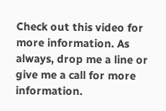Check out this video for more information. As always, drop me a line or give me a call for more information.